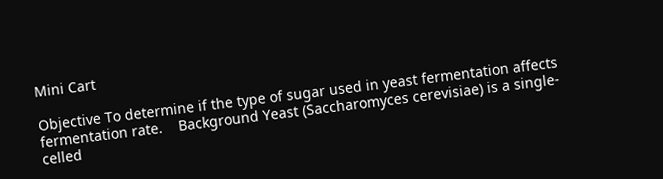Mini Cart

Objective To determine if the type of sugar used in yeast fermentation affects fermentation rate.    Background Yeast (Saccharomyces cerevisiae) is a single-celled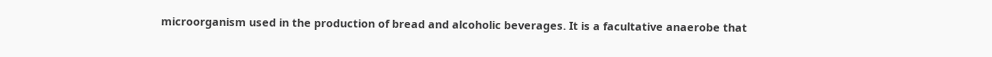microorganism used in the production of bread and alcoholic beverages. It is a facultative anaerobe that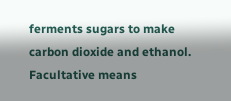ferments sugars to make carbon dioxide and ethanol. Facultative means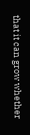that it can grow whether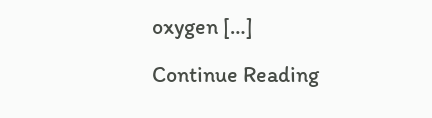oxygen […]

Continue Reading